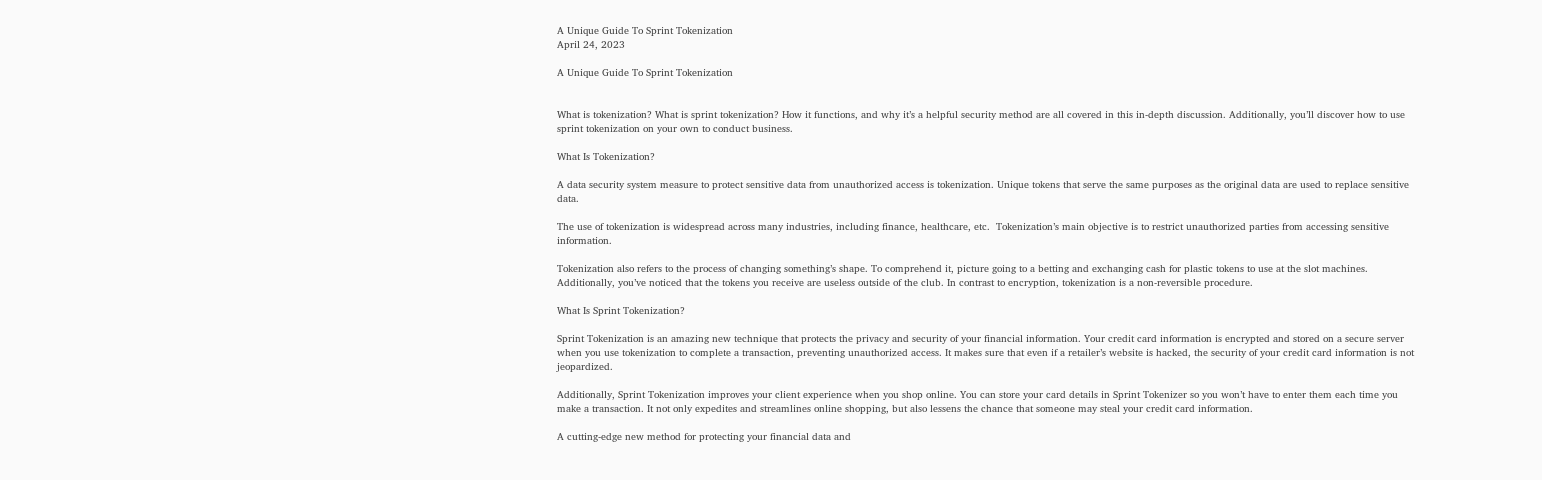A Unique Guide To Sprint Tokenization
April 24, 2023

A Unique Guide To Sprint Tokenization


What is tokenization? What is sprint tokenization? How it functions, and why it’s a helpful security method are all covered in this in-depth discussion. Additionally, you’ll discover how to use sprint tokenization on your own to conduct business.

What Is Tokenization?

A data security system measure to protect sensitive data from unauthorized access is tokenization. Unique tokens that serve the same purposes as the original data are used to replace sensitive data.

The use of tokenization is widespread across many industries, including finance, healthcare, etc.  Tokenization’s main objective is to restrict unauthorized parties from accessing sensitive information.

Tokenization also refers to the process of changing something’s shape. To comprehend it, picture going to a betting and exchanging cash for plastic tokens to use at the slot machines. Additionally, you’ve noticed that the tokens you receive are useless outside of the club. In contrast to encryption, tokenization is a non-reversible procedure.

What Is Sprint Tokenization?

Sprint Tokenization is an amazing new technique that protects the privacy and security of your financial information. Your credit card information is encrypted and stored on a secure server when you use tokenization to complete a transaction, preventing unauthorized access. It makes sure that even if a retailer’s website is hacked, the security of your credit card information is not jeopardized.

Additionally, Sprint Tokenization improves your client experience when you shop online. You can store your card details in Sprint Tokenizer so you won’t have to enter them each time you make a transaction. It not only expedites and streamlines online shopping, but also lessens the chance that someone may steal your credit card information.

A cutting-edge new method for protecting your financial data and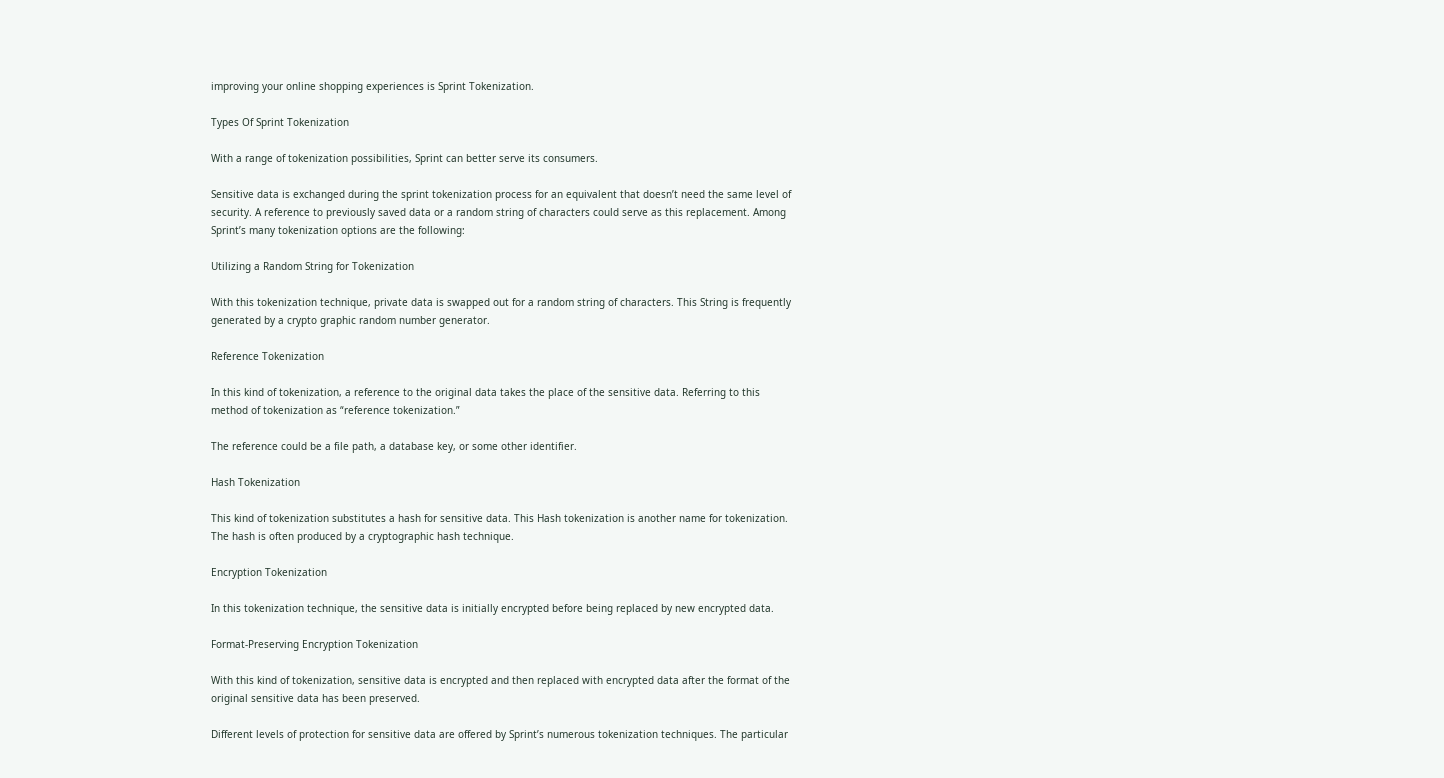improving your online shopping experiences is Sprint Tokenization.

Types Of Sprint Tokenization

With a range of tokenization possibilities, Sprint can better serve its consumers.

Sensitive data is exchanged during the sprint tokenization process for an equivalent that doesn’t need the same level of security. A reference to previously saved data or a random string of characters could serve as this replacement. Among Sprint’s many tokenization options are the following:

Utilizing a Random String for Tokenization

With this tokenization technique, private data is swapped out for a random string of characters. This String is frequently generated by a crypto graphic random number generator.

Reference Tokenization

In this kind of tokenization, a reference to the original data takes the place of the sensitive data. Referring to this method of tokenization as “reference tokenization.”

The reference could be a file path, a database key, or some other identifier.

Hash Tokenization

This kind of tokenization substitutes a hash for sensitive data. This Hash tokenization is another name for tokenization. The hash is often produced by a cryptographic hash technique.

Encryption Tokenization

In this tokenization technique, the sensitive data is initially encrypted before being replaced by new encrypted data.

Format-Preserving Encryption Tokenization

With this kind of tokenization, sensitive data is encrypted and then replaced with encrypted data after the format of the original sensitive data has been preserved.

Different levels of protection for sensitive data are offered by Sprint’s numerous tokenization techniques. The particular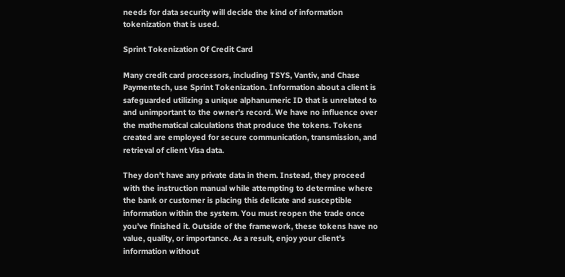needs for data security will decide the kind of information tokenization that is used.

Sprint Tokenization Of Credit Card

Many credit card processors, including TSYS, Vantiv, and Chase Paymentech, use Sprint Tokenization. Information about a client is safeguarded utilizing a unique alphanumeric ID that is unrelated to and unimportant to the owner’s record. We have no influence over the mathematical calculations that produce the tokens. Tokens created are employed for secure communication, transmission, and retrieval of client Visa data.

They don’t have any private data in them. Instead, they proceed with the instruction manual while attempting to determine where the bank or customer is placing this delicate and susceptible information within the system. You must reopen the trade once you’ve finished it. Outside of the framework, these tokens have no value, quality, or importance. As a result, enjoy your client’s information without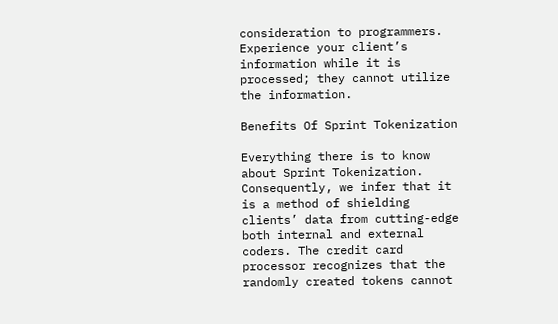consideration to programmers. Experience your client’s information while it is processed; they cannot utilize the information.

Benefits Of Sprint Tokenization

Everything there is to know about Sprint Tokenization. Consequently, we infer that it is a method of shielding clients’ data from cutting-edge both internal and external coders. The credit card processor recognizes that the randomly created tokens cannot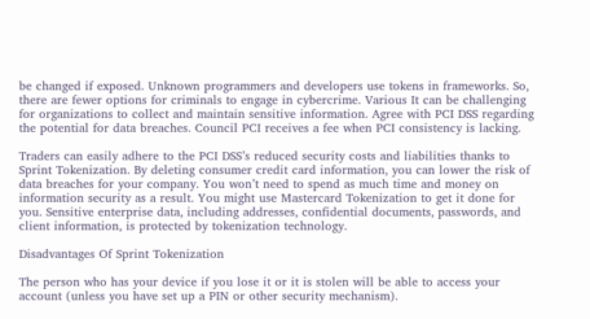be changed if exposed. Unknown programmers and developers use tokens in frameworks. So, there are fewer options for criminals to engage in cybercrime. Various It can be challenging for organizations to collect and maintain sensitive information. Agree with PCI DSS regarding the potential for data breaches. Council PCI receives a fee when PCI consistency is lacking.

Traders can easily adhere to the PCI DSS’s reduced security costs and liabilities thanks to Sprint Tokenization. By deleting consumer credit card information, you can lower the risk of data breaches for your company. You won’t need to spend as much time and money on information security as a result. You might use Mastercard Tokenization to get it done for you. Sensitive enterprise data, including addresses, confidential documents, passwords, and client information, is protected by tokenization technology.

Disadvantages Of Sprint Tokenization

The person who has your device if you lose it or it is stolen will be able to access your account (unless you have set up a PIN or other security mechanism).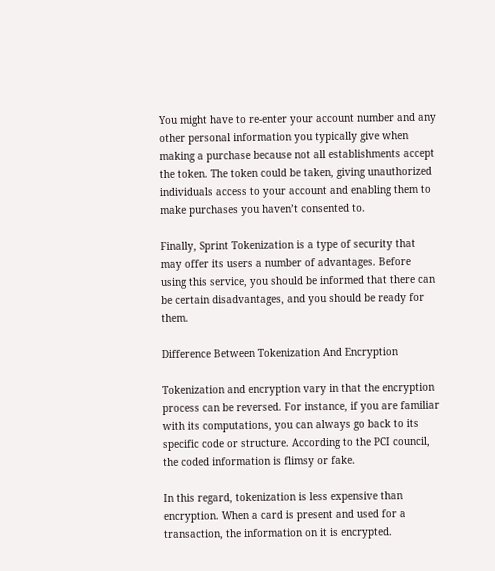You might have to re-enter your account number and any other personal information you typically give when making a purchase because not all establishments accept the token. The token could be taken, giving unauthorized individuals access to your account and enabling them to make purchases you haven’t consented to.

Finally, Sprint Tokenization is a type of security that may offer its users a number of advantages. Before using this service, you should be informed that there can be certain disadvantages, and you should be ready for them.

Difference Between Tokenization And Encryption

Tokenization and encryption vary in that the encryption process can be reversed. For instance, if you are familiar with its computations, you can always go back to its specific code or structure. According to the PCI council, the coded information is flimsy or fake.

In this regard, tokenization is less expensive than encryption. When a card is present and used for a transaction, the information on it is encrypted.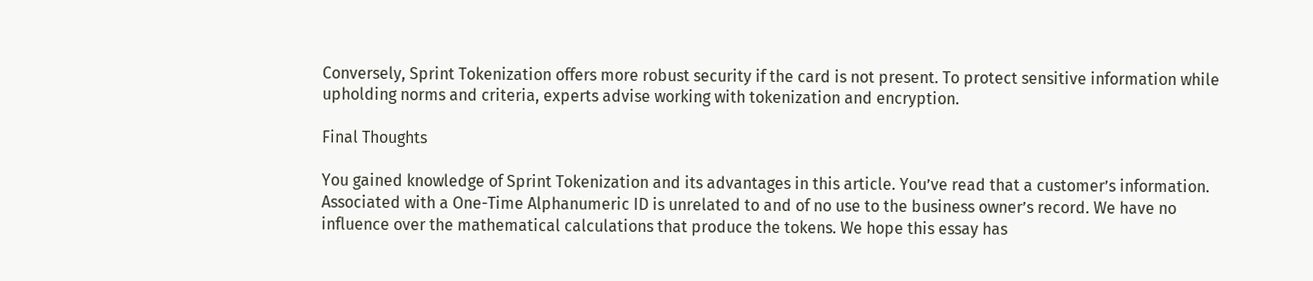Conversely, Sprint Tokenization offers more robust security if the card is not present. To protect sensitive information while upholding norms and criteria, experts advise working with tokenization and encryption.

Final Thoughts

You gained knowledge of Sprint Tokenization and its advantages in this article. You’ve read that a customer’s information. Associated with a One-Time Alphanumeric ID is unrelated to and of no use to the business owner’s record. We have no influence over the mathematical calculations that produce the tokens. We hope this essay has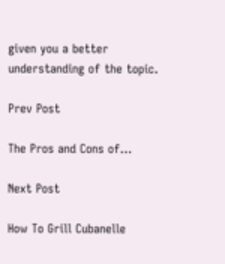given you a better understanding of the topic.

Prev Post

The Pros and Cons of…

Next Post

How To Grill Cubanelle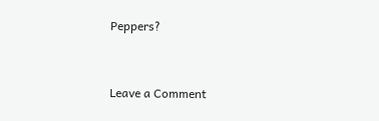Peppers?


Leave a Comment